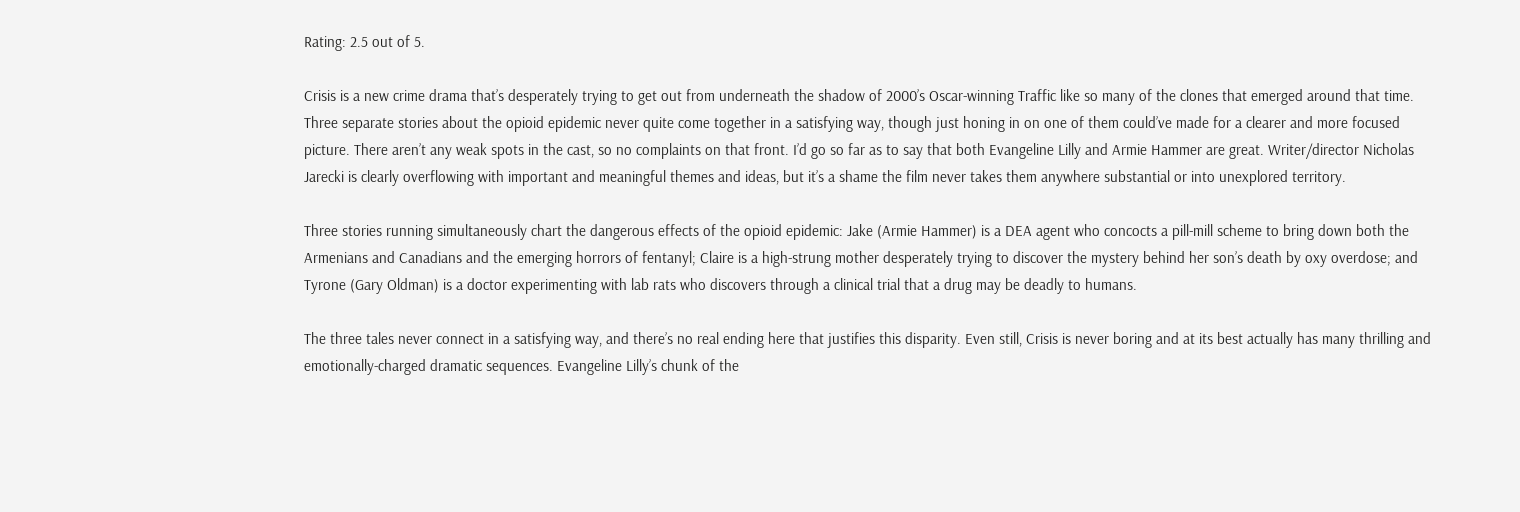Rating: 2.5 out of 5.

Crisis is a new crime drama that’s desperately trying to get out from underneath the shadow of 2000’s Oscar-winning Traffic like so many of the clones that emerged around that time. Three separate stories about the opioid epidemic never quite come together in a satisfying way, though just honing in on one of them could’ve made for a clearer and more focused picture. There aren’t any weak spots in the cast, so no complaints on that front. I’d go so far as to say that both Evangeline Lilly and Armie Hammer are great. Writer/director Nicholas Jarecki is clearly overflowing with important and meaningful themes and ideas, but it’s a shame the film never takes them anywhere substantial or into unexplored territory.

Three stories running simultaneously chart the dangerous effects of the opioid epidemic: Jake (Armie Hammer) is a DEA agent who concocts a pill-mill scheme to bring down both the Armenians and Canadians and the emerging horrors of fentanyl; Claire is a high-strung mother desperately trying to discover the mystery behind her son’s death by oxy overdose; and Tyrone (Gary Oldman) is a doctor experimenting with lab rats who discovers through a clinical trial that a drug may be deadly to humans.

The three tales never connect in a satisfying way, and there’s no real ending here that justifies this disparity. Even still, Crisis is never boring and at its best actually has many thrilling and emotionally-charged dramatic sequences. Evangeline Lilly’s chunk of the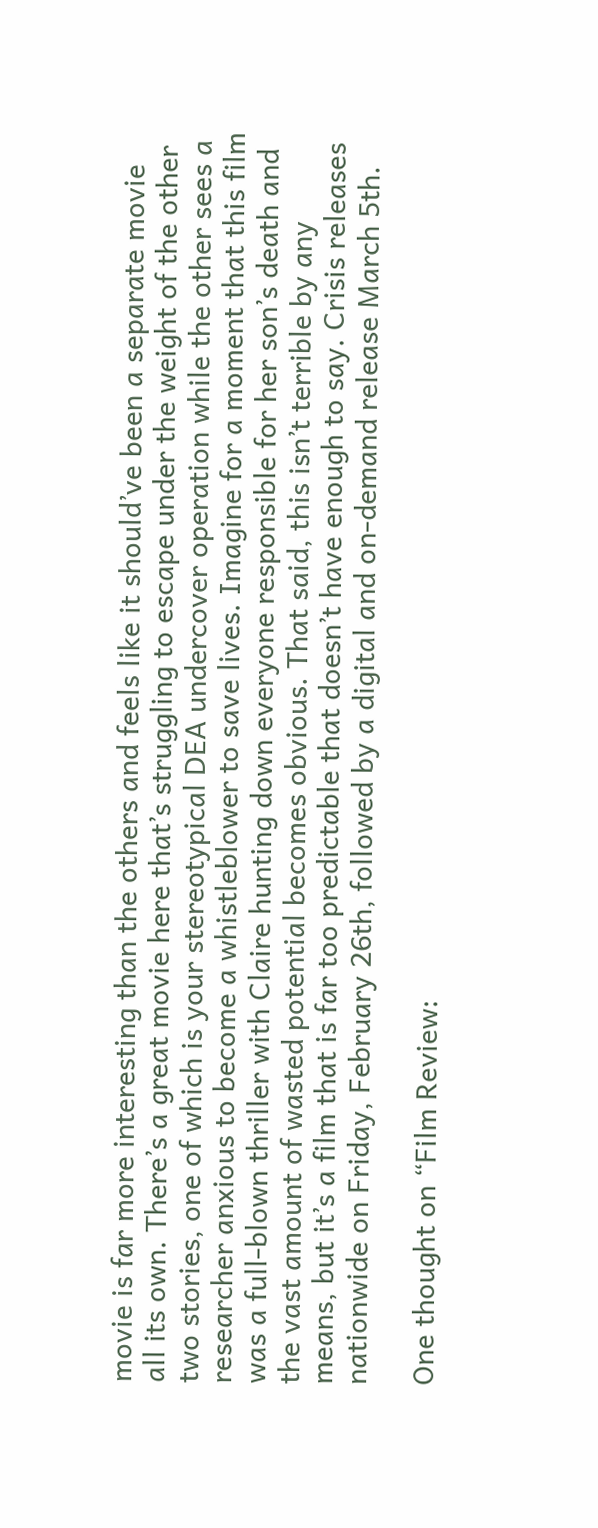movie is far more interesting than the others and feels like it should’ve been a separate movie all its own. There’s a great movie here that’s struggling to escape under the weight of the other two stories, one of which is your stereotypical DEA undercover operation while the other sees a researcher anxious to become a whistleblower to save lives. Imagine for a moment that this film was a full-blown thriller with Claire hunting down everyone responsible for her son’s death and the vast amount of wasted potential becomes obvious. That said, this isn’t terrible by any means, but it’s a film that is far too predictable that doesn’t have enough to say. Crisis releases nationwide on Friday, February 26th, followed by a digital and on-demand release March 5th.

One thought on “Film Review: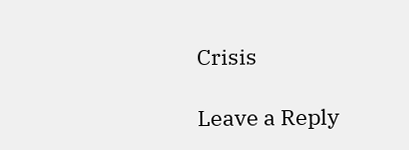Crisis

Leave a Reply